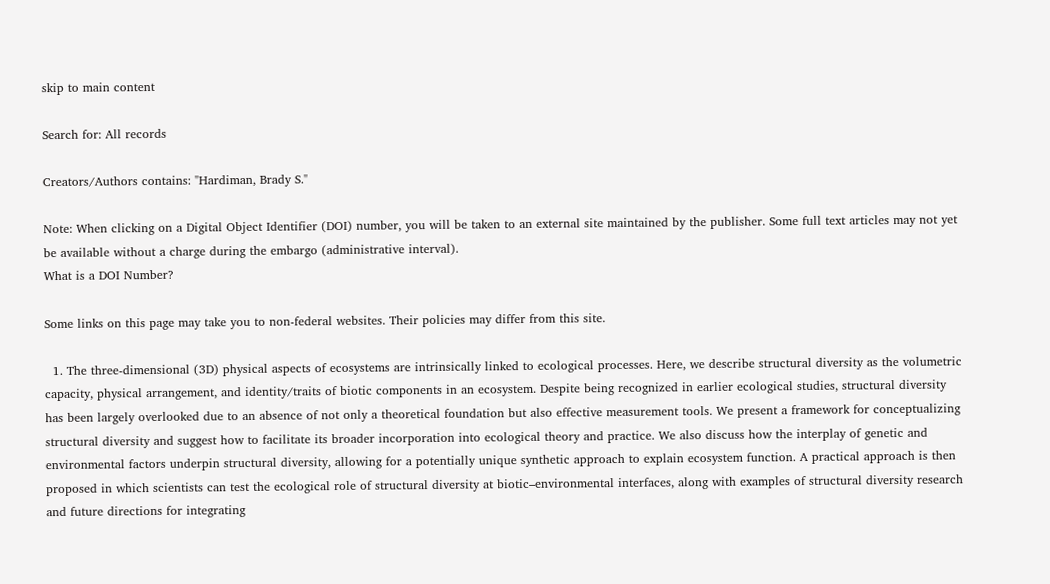skip to main content

Search for: All records

Creators/Authors contains: "Hardiman, Brady S."

Note: When clicking on a Digital Object Identifier (DOI) number, you will be taken to an external site maintained by the publisher. Some full text articles may not yet be available without a charge during the embargo (administrative interval).
What is a DOI Number?

Some links on this page may take you to non-federal websites. Their policies may differ from this site.

  1. The three‐dimensional (3D) physical aspects of ecosystems are intrinsically linked to ecological processes. Here, we describe structural diversity as the volumetric capacity, physical arrangement, and identity/traits of biotic components in an ecosystem. Despite being recognized in earlier ecological studies, structural diversity has been largely overlooked due to an absence of not only a theoretical foundation but also effective measurement tools. We present a framework for conceptualizing structural diversity and suggest how to facilitate its broader incorporation into ecological theory and practice. We also discuss how the interplay of genetic and environmental factors underpin structural diversity, allowing for a potentially unique synthetic approach to explain ecosystem function. A practical approach is then proposed in which scientists can test the ecological role of structural diversity at biotic–environmental interfaces, along with examples of structural diversity research and future directions for integrating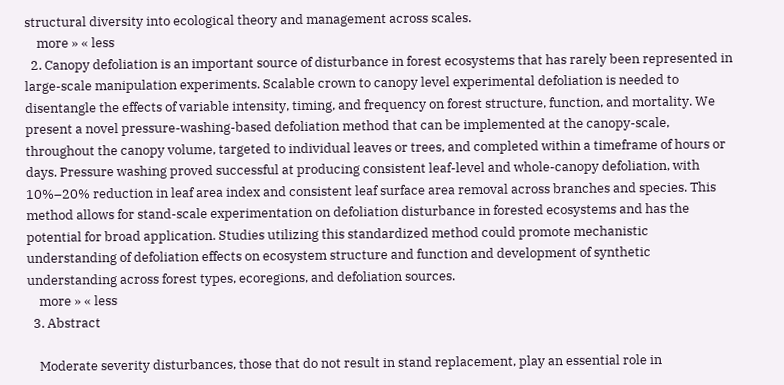structural diversity into ecological theory and management across scales.
    more » « less
  2. Canopy defoliation is an important source of disturbance in forest ecosystems that has rarely been represented in large-scale manipulation experiments. Scalable crown to canopy level experimental defoliation is needed to disentangle the effects of variable intensity, timing, and frequency on forest structure, function, and mortality. We present a novel pressure-washing-based defoliation method that can be implemented at the canopy-scale, throughout the canopy volume, targeted to individual leaves or trees, and completed within a timeframe of hours or days. Pressure washing proved successful at producing consistent leaf-level and whole-canopy defoliation, with 10%–20% reduction in leaf area index and consistent leaf surface area removal across branches and species. This method allows for stand-scale experimentation on defoliation disturbance in forested ecosystems and has the potential for broad application. Studies utilizing this standardized method could promote mechanistic understanding of defoliation effects on ecosystem structure and function and development of synthetic understanding across forest types, ecoregions, and defoliation sources.
    more » « less
  3. Abstract

    Moderate severity disturbances, those that do not result in stand replacement, play an essential role in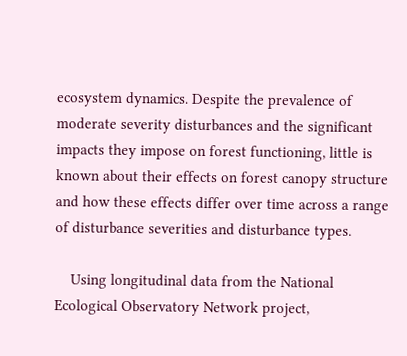ecosystem dynamics. Despite the prevalence of moderate severity disturbances and the significant impacts they impose on forest functioning, little is known about their effects on forest canopy structure and how these effects differ over time across a range of disturbance severities and disturbance types.

    Using longitudinal data from the National Ecological Observatory Network project,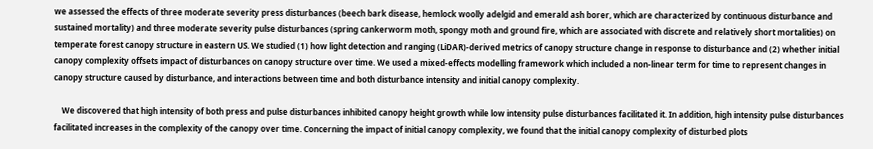we assessed the effects of three moderate severity press disturbances (beech bark disease, hemlock woolly adelgid and emerald ash borer, which are characterized by continuous disturbance and sustained mortality) and three moderate severity pulse disturbances (spring cankerworm moth, spongy moth and ground fire, which are associated with discrete and relatively short mortalities) on temperate forest canopy structure in eastern US. We studied (1) how light detection and ranging (LiDAR)‐derived metrics of canopy structure change in response to disturbance and (2) whether initial canopy complexity offsets impact of disturbances on canopy structure over time. We used a mixed‐effects modelling framework which included a non‐linear term for time to represent changes in canopy structure caused by disturbance, and interactions between time and both disturbance intensity and initial canopy complexity.

    We discovered that high intensity of both press and pulse disturbances inhibited canopy height growth while low intensity pulse disturbances facilitated it. In addition, high intensity pulse disturbances facilitated increases in the complexity of the canopy over time. Concerning the impact of initial canopy complexity, we found that the initial canopy complexity of disturbed plots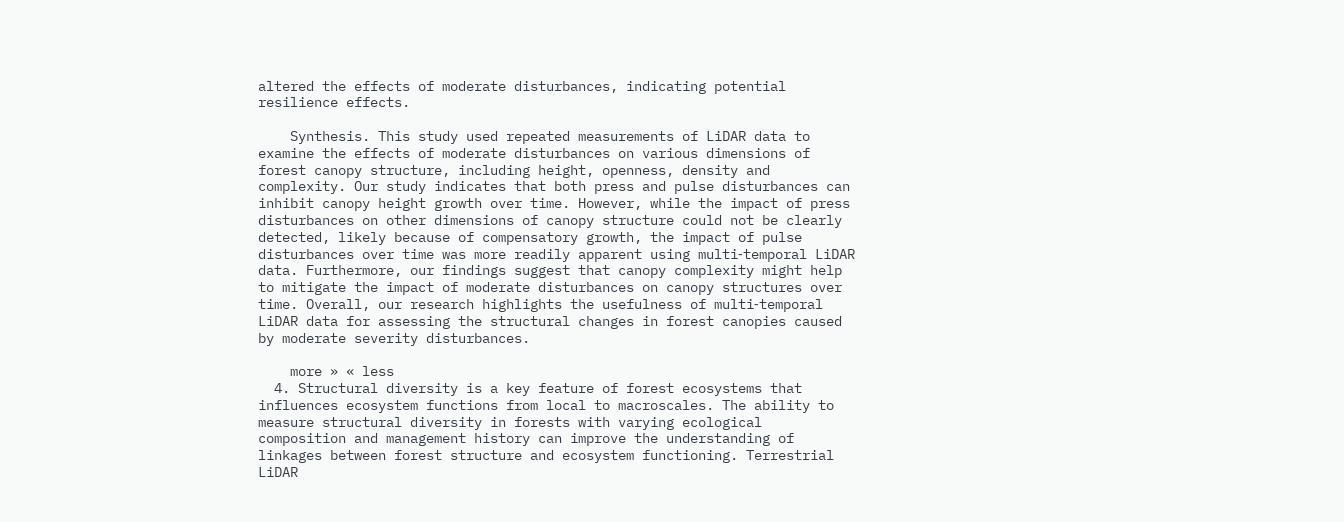altered the effects of moderate disturbances, indicating potential resilience effects.

    Synthesis. This study used repeated measurements of LiDAR data to examine the effects of moderate disturbances on various dimensions of forest canopy structure, including height, openness, density and complexity. Our study indicates that both press and pulse disturbances can inhibit canopy height growth over time. However, while the impact of press disturbances on other dimensions of canopy structure could not be clearly detected, likely because of compensatory growth, the impact of pulse disturbances over time was more readily apparent using multi‐temporal LiDAR data. Furthermore, our findings suggest that canopy complexity might help to mitigate the impact of moderate disturbances on canopy structures over time. Overall, our research highlights the usefulness of multi‐temporal LiDAR data for assessing the structural changes in forest canopies caused by moderate severity disturbances.

    more » « less
  4. Structural diversity is a key feature of forest ecosystems that influences ecosystem functions from local to macroscales. The ability to measure structural diversity in forests with varying ecological composition and management history can improve the understanding of linkages between forest structure and ecosystem functioning. Terrestrial LiDAR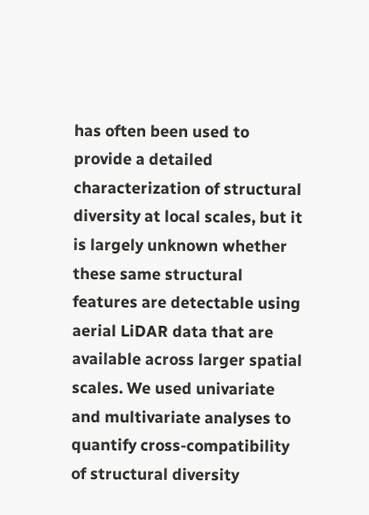has often been used to provide a detailed characterization of structural diversity at local scales, but it is largely unknown whether these same structural features are detectable using aerial LiDAR data that are available across larger spatial scales. We used univariate and multivariate analyses to quantify cross-compatibility of structural diversity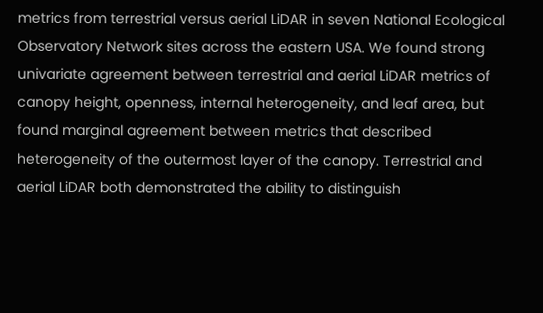metrics from terrestrial versus aerial LiDAR in seven National Ecological Observatory Network sites across the eastern USA. We found strong univariate agreement between terrestrial and aerial LiDAR metrics of canopy height, openness, internal heterogeneity, and leaf area, but found marginal agreement between metrics that described heterogeneity of the outermost layer of the canopy. Terrestrial and aerial LiDAR both demonstrated the ability to distinguish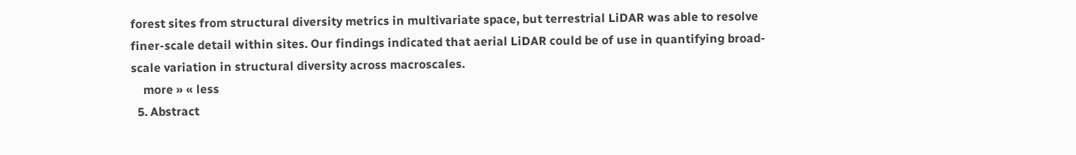forest sites from structural diversity metrics in multivariate space, but terrestrial LiDAR was able to resolve finer-scale detail within sites. Our findings indicated that aerial LiDAR could be of use in quantifying broad-scale variation in structural diversity across macroscales.
    more » « less
  5. Abstract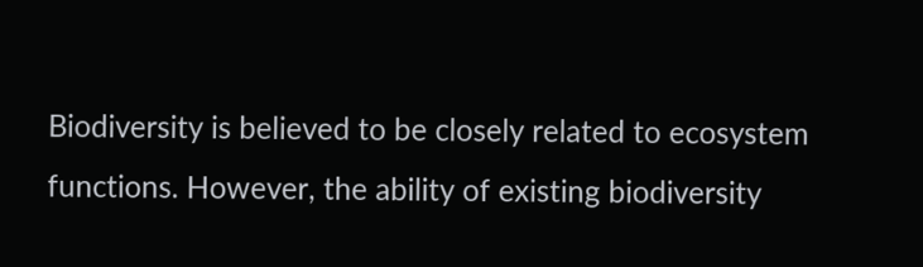Biodiversity is believed to be closely related to ecosystem functions. However, the ability of existing biodiversity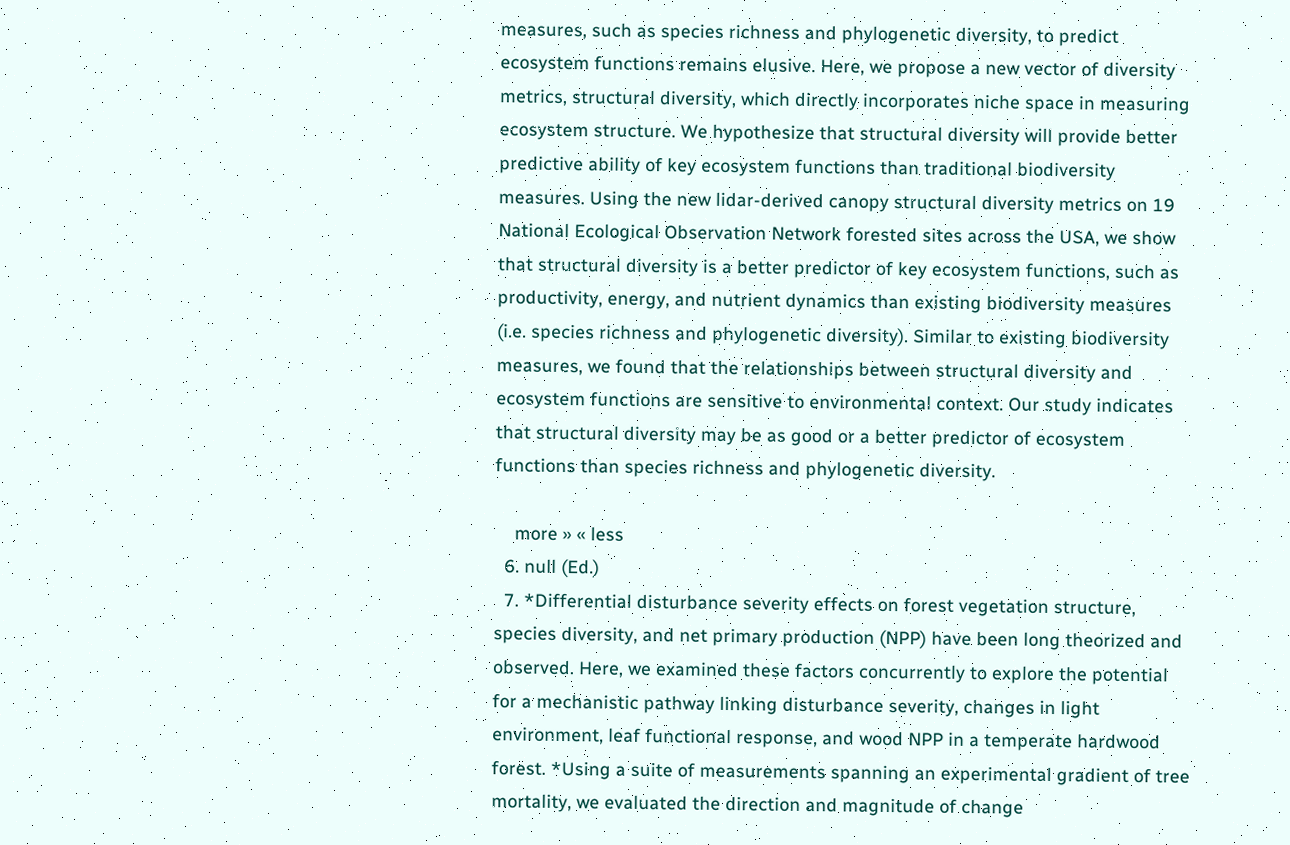measures, such as species richness and phylogenetic diversity, to predict ecosystem functions remains elusive. Here, we propose a new vector of diversity metrics, structural diversity, which directly incorporates niche space in measuring ecosystem structure. We hypothesize that structural diversity will provide better predictive ability of key ecosystem functions than traditional biodiversity measures. Using the new lidar-derived canopy structural diversity metrics on 19 National Ecological Observation Network forested sites across the USA, we show that structural diversity is a better predictor of key ecosystem functions, such as productivity, energy, and nutrient dynamics than existing biodiversity measures (i.e. species richness and phylogenetic diversity). Similar to existing biodiversity measures, we found that the relationships between structural diversity and ecosystem functions are sensitive to environmental context. Our study indicates that structural diversity may be as good or a better predictor of ecosystem functions than species richness and phylogenetic diversity.

    more » « less
  6. null (Ed.)
  7. *Differential disturbance severity effects on forest vegetation structure, species diversity, and net primary production (NPP) have been long theorized and observed. Here, we examined these factors concurrently to explore the potential for a mechanistic pathway linking disturbance severity, changes in light environment, leaf functional response, and wood NPP in a temperate hardwood forest. *Using a suite of measurements spanning an experimental gradient of tree mortality, we evaluated the direction and magnitude of change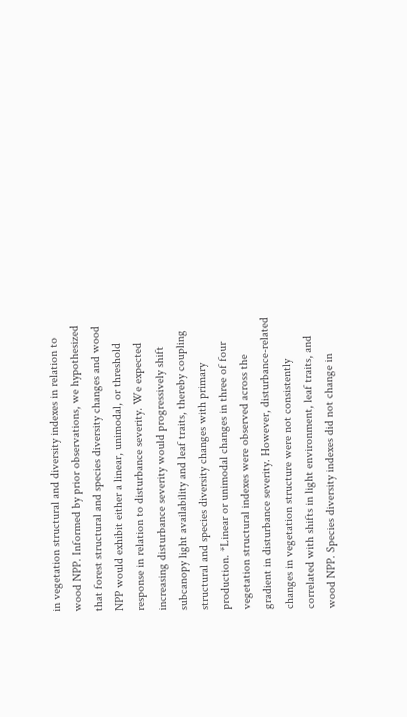in vegetation structural and diversity indexes in relation to wood NPP. Informed by prior observations, we hypothesized that forest structural and species diversity changes and wood NPP would exhibit either a linear, unimodal, or threshold response in relation to disturbance severity. We expected increasing disturbance severity would progressively shift subcanopy light availability and leaf traits, thereby coupling structural and species diversity changes with primary production. *Linear or unimodal changes in three of four vegetation structural indexes were observed across the gradient in disturbance severity. However, disturbance-related changes in vegetation structure were not consistently correlated with shifts in light environment, leaf traits, and wood NPP. Species diversity indexes did not change in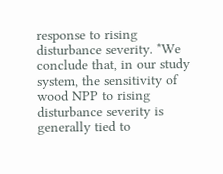response to rising disturbance severity. *We conclude that, in our study system, the sensitivity of wood NPP to rising disturbance severity is generally tied to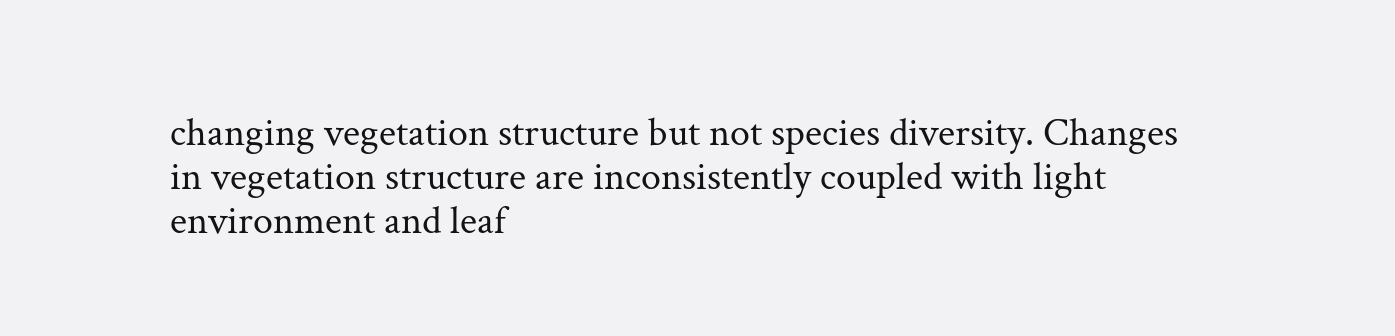changing vegetation structure but not species diversity. Changes in vegetation structure are inconsistently coupled with light environment and leaf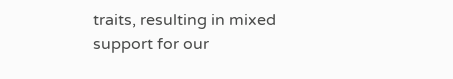traits, resulting in mixed support for our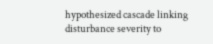hypothesized cascade linking disturbance severity to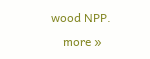wood NPP.
    more »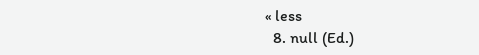« less
  8. null (Ed.)